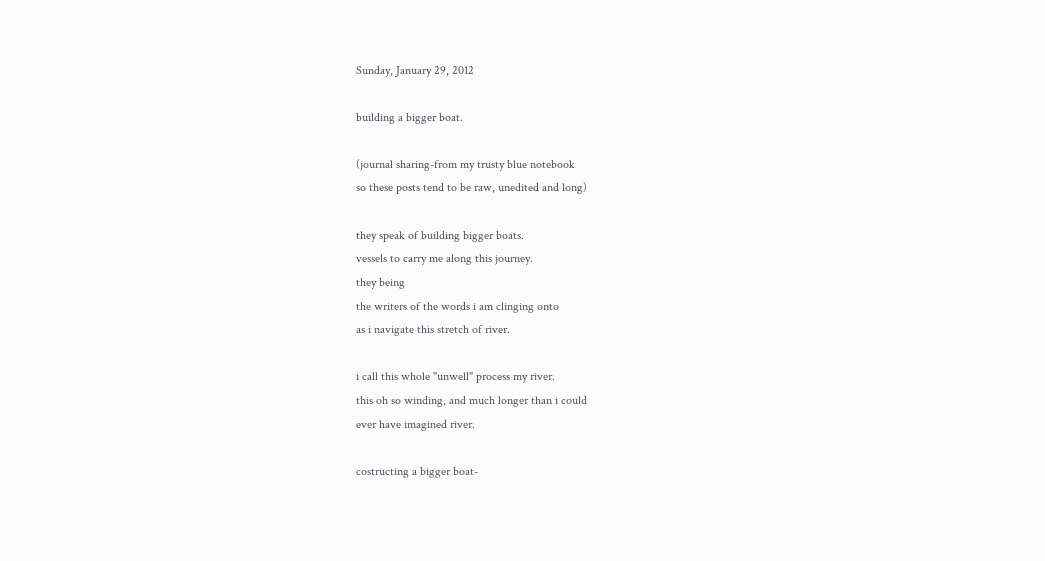Sunday, January 29, 2012

building a bigger boat.

(journal sharing-from my trusty blue notebook
so these posts tend to be raw, unedited and long)

they speak of building bigger boats.
vessels to carry me along this journey.
they being
the writers of the words i am clinging onto
as i navigate this stretch of river.

i call this whole "unwell" process my river.
this oh so winding, and much longer than i could
ever have imagined river.

costructing a bigger boat-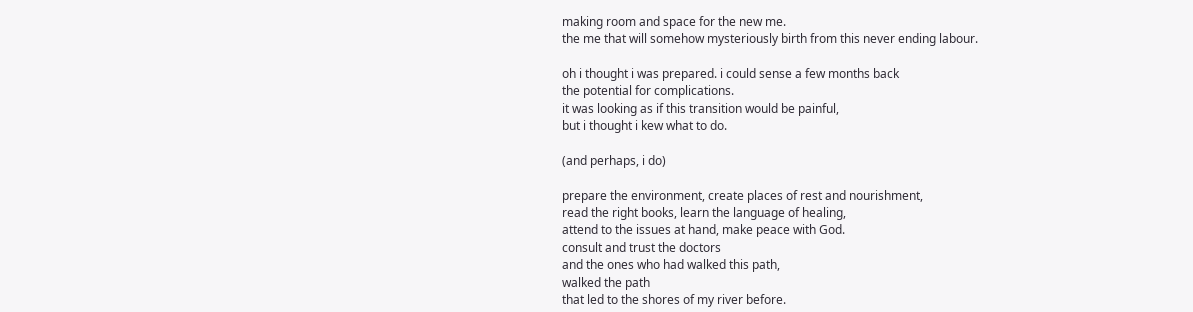making room and space for the new me.
the me that will somehow mysteriously birth from this never ending labour.

oh i thought i was prepared. i could sense a few months back
the potential for complications.
it was looking as if this transition would be painful,
but i thought i kew what to do.

(and perhaps, i do)

prepare the environment, create places of rest and nourishment,
read the right books, learn the language of healing,
attend to the issues at hand, make peace with God.
consult and trust the doctors
and the ones who had walked this path,
walked the path
that led to the shores of my river before.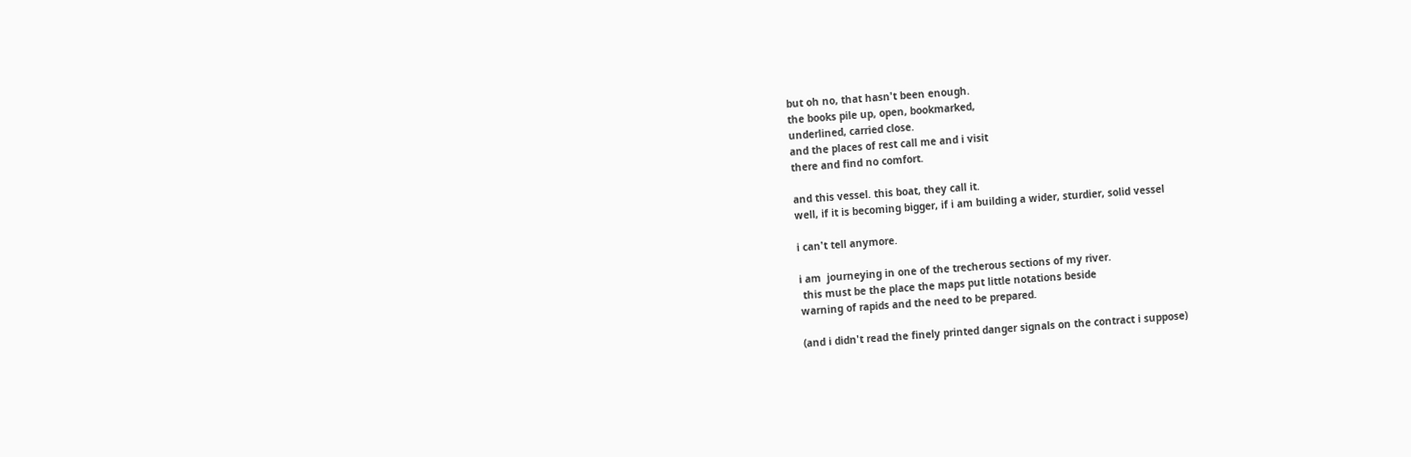but oh no, that hasn't been enough.
the books pile up, open, bookmarked,
underlined, carried close.
and the places of rest call me and i visit
there and find no comfort.

and this vessel. this boat, they call it.
well, if it is becoming bigger, if i am building a wider, sturdier, solid vessel

i can't tell anymore.

i am  journeying in one of the trecherous sections of my river.
 this must be the place the maps put little notations beside
warning of rapids and the need to be prepared.

(and i didn't read the finely printed danger signals on the contract i suppose)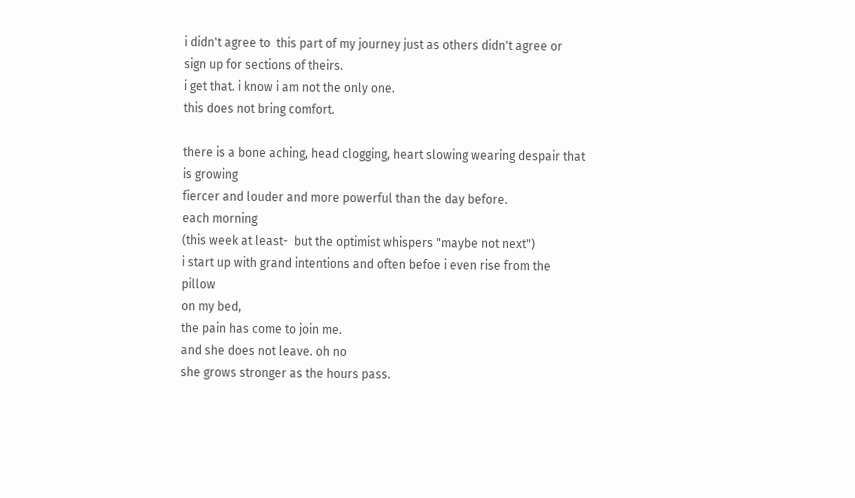i didn't agree to  this part of my journey just as others didn't agree or sign up for sections of theirs.
i get that. i know i am not the only one.
this does not bring comfort.

there is a bone aching, head clogging, heart slowing wearing despair that is growing
fiercer and louder and more powerful than the day before.
each morning
(this week at least-  but the optimist whispers "maybe not next")
i start up with grand intentions and often befoe i even rise from the pillow
on my bed,
the pain has come to join me.
and she does not leave. oh no
she grows stronger as the hours pass.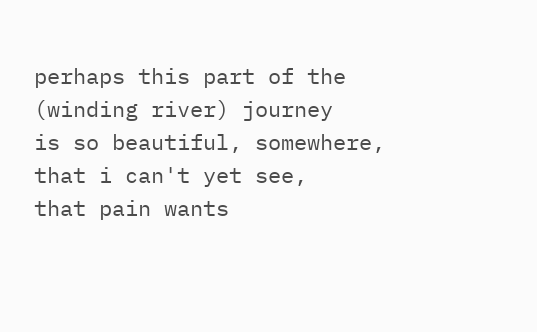perhaps this part of the (winding river) journey
is so beautiful, somewhere, that i can't yet see,
that pain wants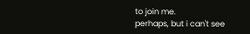to join me.
perhaps, but i can't see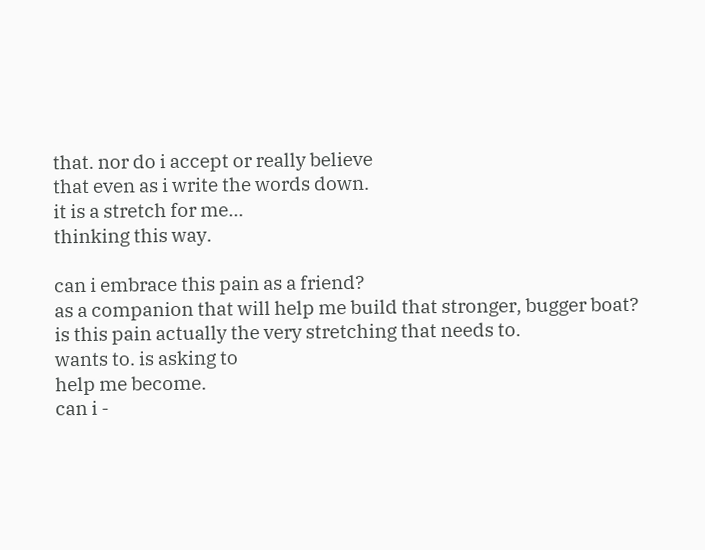that. nor do i accept or really believe
that even as i write the words down.
it is a stretch for me...
thinking this way.

can i embrace this pain as a friend?
as a companion that will help me build that stronger, bugger boat?
is this pain actually the very stretching that needs to.
wants to. is asking to
help me become.
can i -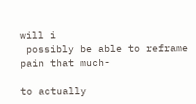will i
 possibly be able to reframe pain that much-

to actually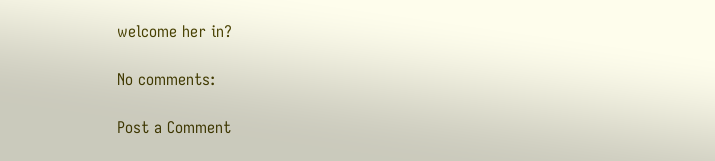welcome her in?

No comments:

Post a Comment